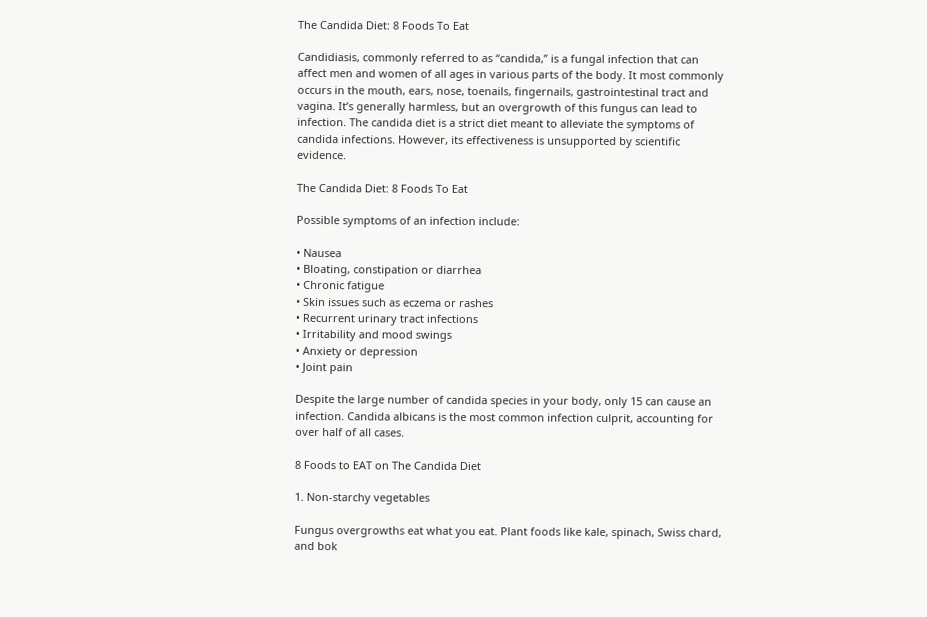The Candida Diet: 8 Foods To Eat

Candidiasis, commonly referred to as “candida,” is a fungal infection that can affect men and women of all ages in various parts of the body. It most commonly occurs in the mouth, ears, nose, toenails, fingernails, gastrointestinal tract and vagina. It’s generally harmless, but an overgrowth of this fungus can lead to infection. The candida diet is a strict diet meant to alleviate the symptoms of candida infections. However, its effectiveness is unsupported by scientific evidence.

The Candida Diet: 8 Foods To Eat

Possible symptoms of an infection include:

• Nausea
• Bloating, constipation or diarrhea
• Chronic fatigue
• Skin issues such as eczema or rashes
• Recurrent urinary tract infections
• Irritability and mood swings
• Anxiety or depression
• Joint pain

Despite the large number of candida species in your body, only 15 can cause an infection. Candida albicans is the most common infection culprit, accounting for over half of all cases.

8 Foods to EAT on The Candida Diet

1. Non-starchy vegetables

Fungus overgrowths eat what you eat. Plant foods like kale, spinach, Swiss chard, and bok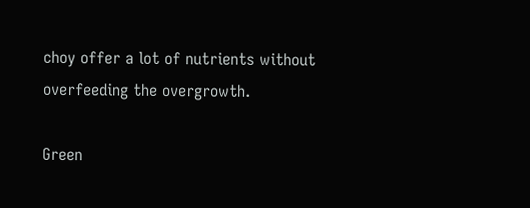choy offer a lot of nutrients without overfeeding the overgrowth.

Green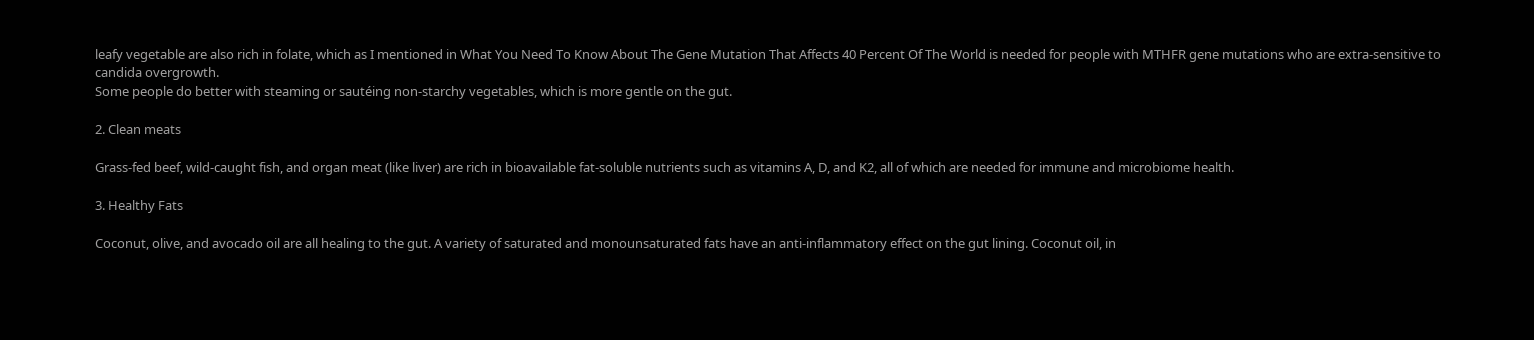leafy vegetable are also rich in folate, which as I mentioned in What You Need To Know About The Gene Mutation That Affects 40 Percent Of The World is needed for people with MTHFR gene mutations who are extra-sensitive to candida overgrowth.
Some people do better with steaming or sautéing non-starchy vegetables, which is more gentle on the gut.

2. Clean meats

Grass-fed beef, wild-caught fish, and organ meat (like liver) are rich in bioavailable fat-soluble nutrients such as vitamins A, D, and K2, all of which are needed for immune and microbiome health.

3. Healthy Fats

Coconut, olive, and avocado oil are all healing to the gut. A variety of saturated and monounsaturated fats have an anti-inflammatory effect on the gut lining. Coconut oil, in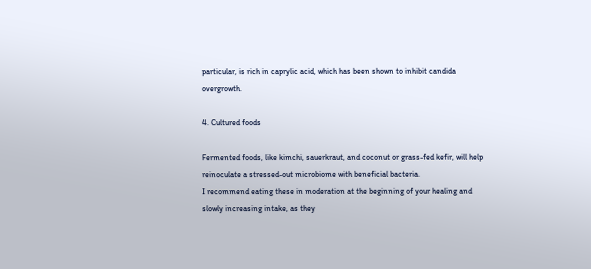particular, is rich in caprylic acid, which has been shown to inhibit candida overgrowth.

4. Cultured foods

Fermented foods, like kimchi, sauerkraut, and coconut or grass-fed kefir, will help reinoculate a stressed-out microbiome with beneficial bacteria.
I recommend eating these in moderation at the beginning of your healing and slowly increasing intake, as they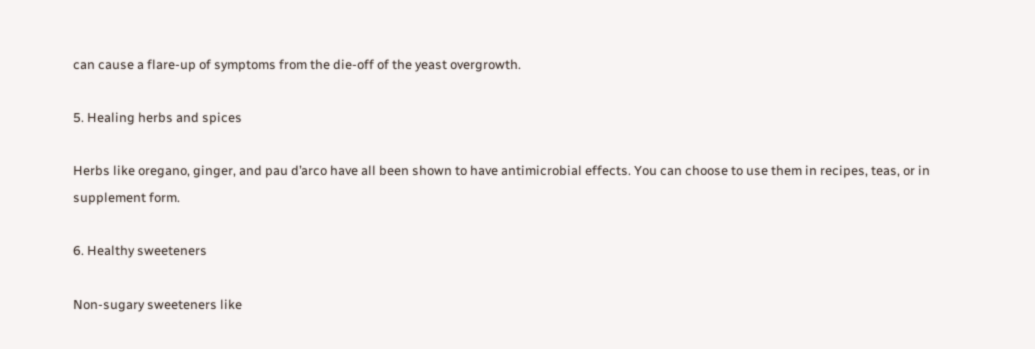can cause a flare-up of symptoms from the die-off of the yeast overgrowth.

5. Healing herbs and spices

Herbs like oregano, ginger, and pau d’arco have all been shown to have antimicrobial effects. You can choose to use them in recipes, teas, or in supplement form.

6. Healthy sweeteners

Non-sugary sweeteners like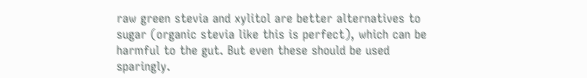raw green stevia and xylitol are better alternatives to sugar (organic stevia like this is perfect), which can be harmful to the gut. But even these should be used sparingly.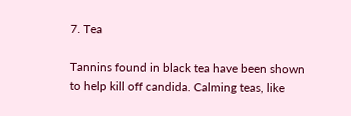7. Tea

Tannins found in black tea have been shown to help kill off candida. Calming teas, like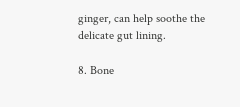ginger, can help soothe the delicate gut lining.

8. Bone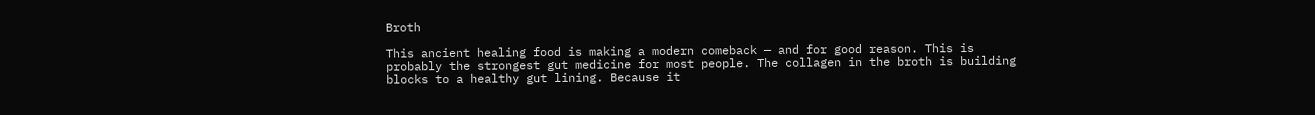Broth

This ancient healing food is making a modern comeback — and for good reason. This is probably the strongest gut medicine for most people. The collagen in the broth is building blocks to a healthy gut lining. Because it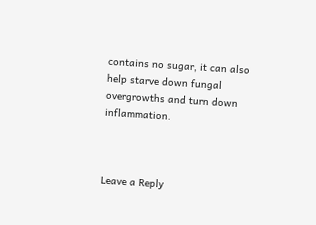contains no sugar, it can also help starve down fungal overgrowths and turn down inflammation.



Leave a Reply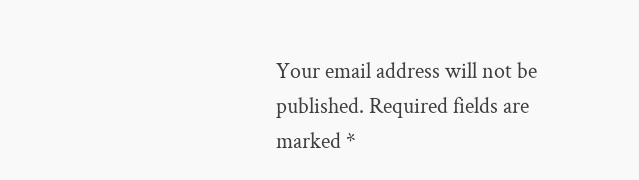Your email address will not be published. Required fields are marked *